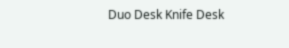Duo Desk Knife Desk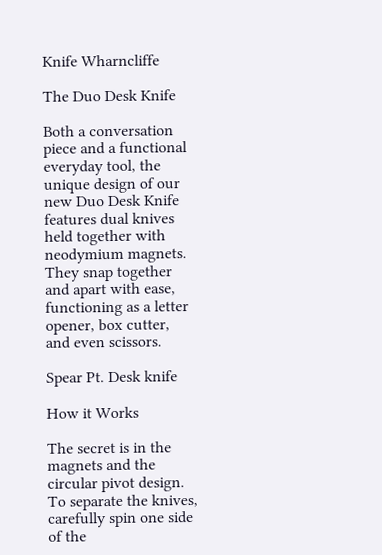Knife Wharncliffe

The Duo Desk Knife

Both a conversation piece and a functional everyday tool, the unique design of our new Duo Desk Knife features dual knives held together with neodymium magnets. They snap together and apart with ease, functioning as a letter opener, box cutter, and even scissors.

Spear Pt. Desk knife

How it Works

The secret is in the magnets and the circular pivot design. To separate the knives, carefully spin one side of the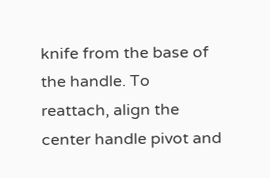knife from the base of the handle. To reattach, align the center handle pivot and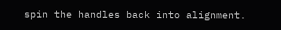spin the handles back into alignment.